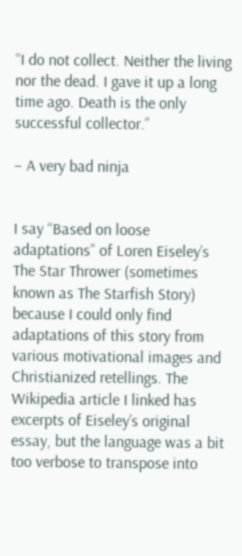“I do not collect. Neither the living nor the dead. I gave it up a long time ago. Death is the only successful collector.”

– A very bad ninja


I say “Based on loose adaptations” of Loren Eiseley’s The Star Thrower (sometimes known as The Starfish Story) because I could only find adaptations of this story from various motivational images and Christianized retellings. The Wikipedia article I linked has excerpts of Eiseley’s original essay, but the language was a bit too verbose to transpose into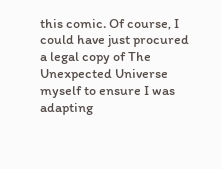this comic. Of course, I could have just procured a legal copy of The Unexpected Universe myself to ensure I was adapting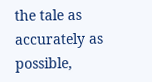the tale as accurately as possible,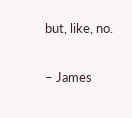but, like, no.

– James